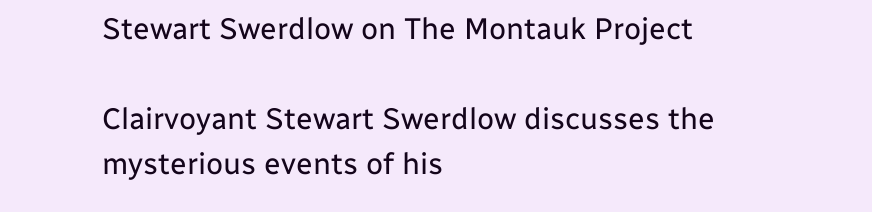Stewart Swerdlow on The Montauk Project

Clairvoyant Stewart Swerdlow discusses the mysterious events of his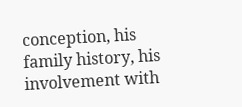conception, his family history, his involvement with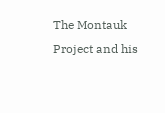The Montauk Project and his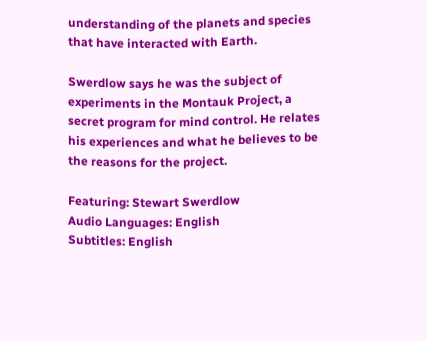understanding of the planets and species that have interacted with Earth.

Swerdlow says he was the subject of experiments in the Montauk Project, a secret program for mind control. He relates his experiences and what he believes to be the reasons for the project.

Featuring: Stewart Swerdlow
Audio Languages: English
Subtitles: English